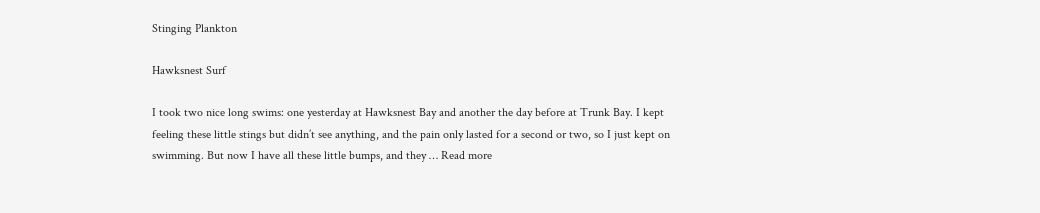Stinging Plankton

Hawksnest Surf

I took two nice long swims: one yesterday at Hawksnest Bay and another the day before at Trunk Bay. I kept feeling these little stings but didn’t see anything, and the pain only lasted for a second or two, so I just kept on swimming. But now I have all these little bumps, and they … Read more